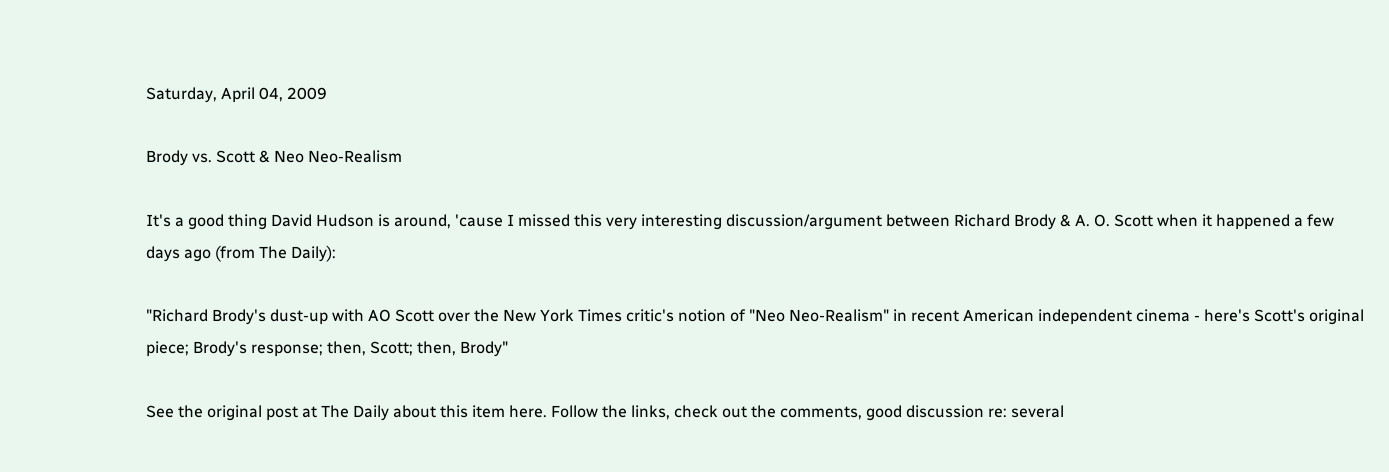Saturday, April 04, 2009

Brody vs. Scott & Neo Neo-Realism

It's a good thing David Hudson is around, 'cause I missed this very interesting discussion/argument between Richard Brody & A. O. Scott when it happened a few days ago (from The Daily):

"Richard Brody's dust-up with AO Scott over the New York Times critic's notion of "Neo Neo-Realism" in recent American independent cinema - here's Scott's original piece; Brody's response; then, Scott; then, Brody"

See the original post at The Daily about this item here. Follow the links, check out the comments, good discussion re: several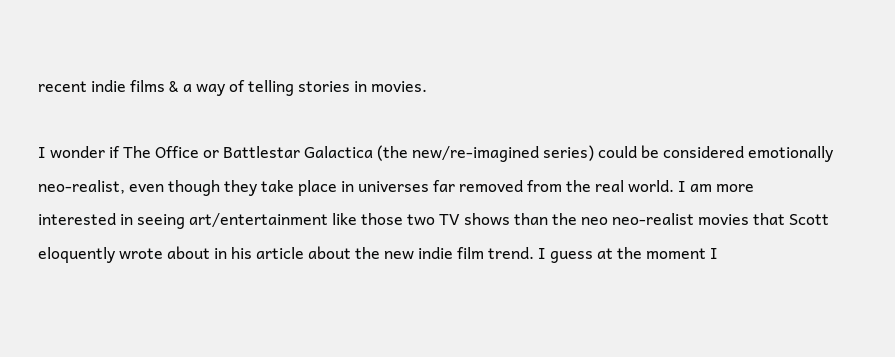recent indie films & a way of telling stories in movies.

I wonder if The Office or Battlestar Galactica (the new/re-imagined series) could be considered emotionally neo-realist, even though they take place in universes far removed from the real world. I am more interested in seeing art/entertainment like those two TV shows than the neo neo-realist movies that Scott eloquently wrote about in his article about the new indie film trend. I guess at the moment I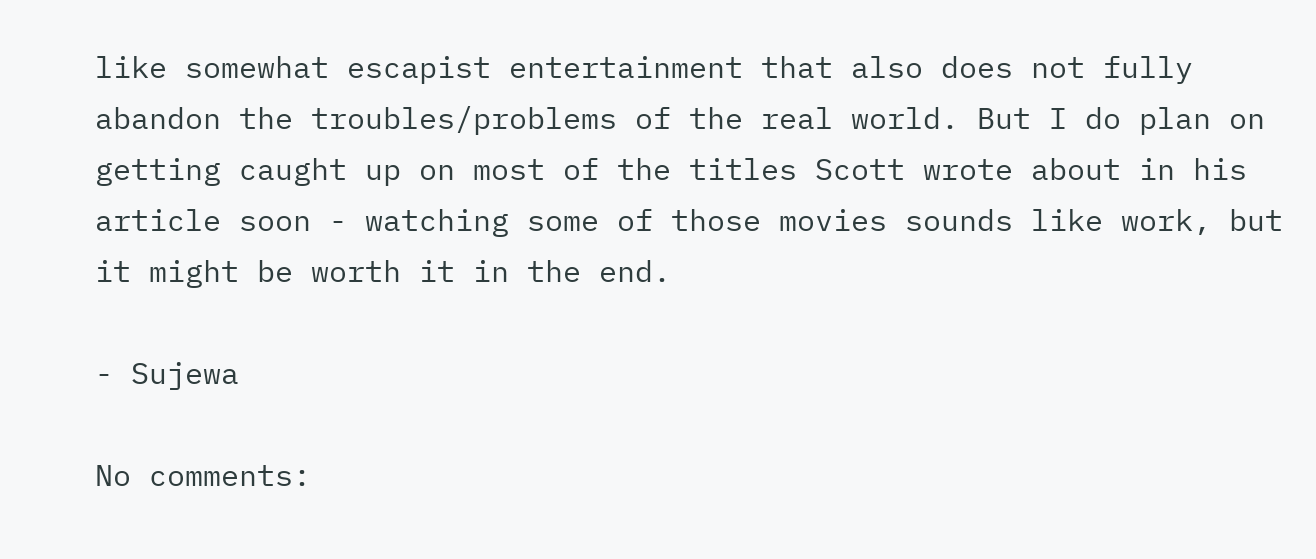like somewhat escapist entertainment that also does not fully abandon the troubles/problems of the real world. But I do plan on getting caught up on most of the titles Scott wrote about in his article soon - watching some of those movies sounds like work, but it might be worth it in the end.

- Sujewa

No comments: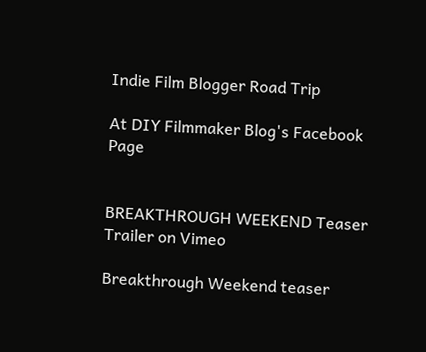Indie Film Blogger Road Trip

At DIY Filmmaker Blog's Facebook Page


BREAKTHROUGH WEEKEND Teaser Trailer on Vimeo

Breakthrough Weekend teaser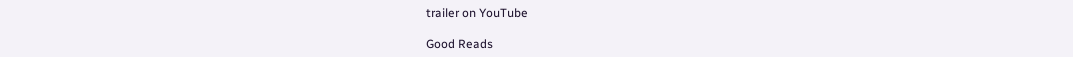trailer on YouTube

Good Reads